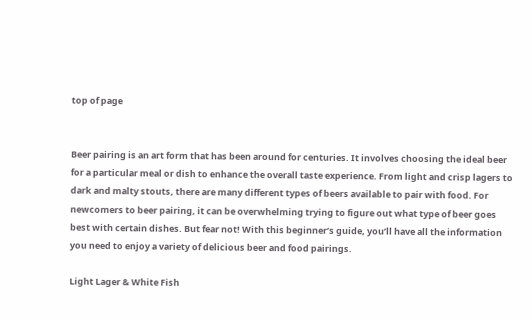top of page


Beer pairing is an art form that has been around for centuries. It involves choosing the ideal beer for a particular meal or dish to enhance the overall taste experience. From light and crisp lagers to dark and malty stouts, there are many different types of beers available to pair with food. For newcomers to beer pairing, it can be overwhelming trying to figure out what type of beer goes best with certain dishes. But fear not! With this beginner’s guide, you’ll have all the information you need to enjoy a variety of delicious beer and food pairings.

Light Lager & White Fish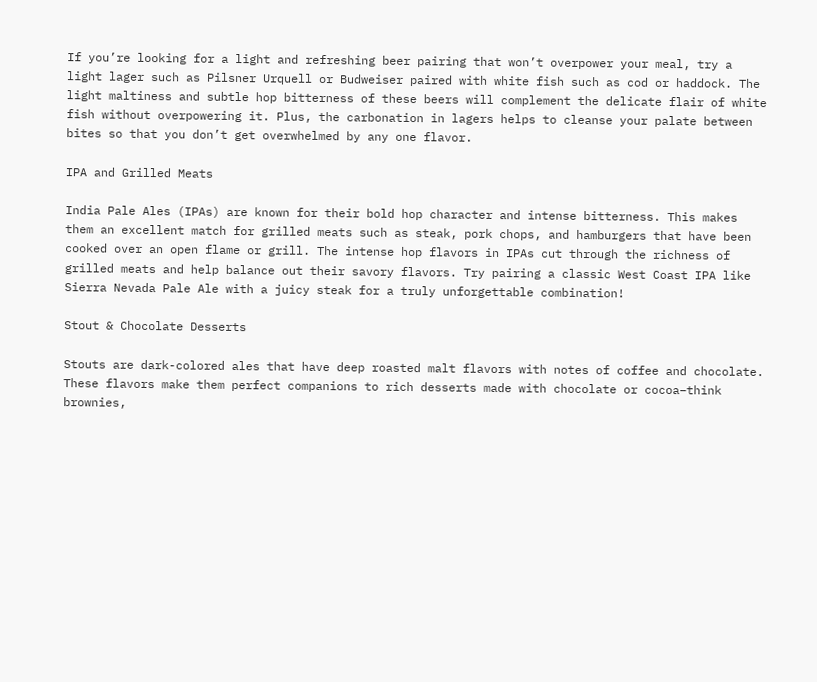If you’re looking for a light and refreshing beer pairing that won’t overpower your meal, try a light lager such as Pilsner Urquell or Budweiser paired with white fish such as cod or haddock. The light maltiness and subtle hop bitterness of these beers will complement the delicate flair of white fish without overpowering it. Plus, the carbonation in lagers helps to cleanse your palate between bites so that you don’t get overwhelmed by any one flavor.

IPA and Grilled Meats

India Pale Ales (IPAs) are known for their bold hop character and intense bitterness. This makes them an excellent match for grilled meats such as steak, pork chops, and hamburgers that have been cooked over an open flame or grill. The intense hop flavors in IPAs cut through the richness of grilled meats and help balance out their savory flavors. Try pairing a classic West Coast IPA like Sierra Nevada Pale Ale with a juicy steak for a truly unforgettable combination!

Stout & Chocolate Desserts

Stouts are dark-colored ales that have deep roasted malt flavors with notes of coffee and chocolate. These flavors make them perfect companions to rich desserts made with chocolate or cocoa–think brownies,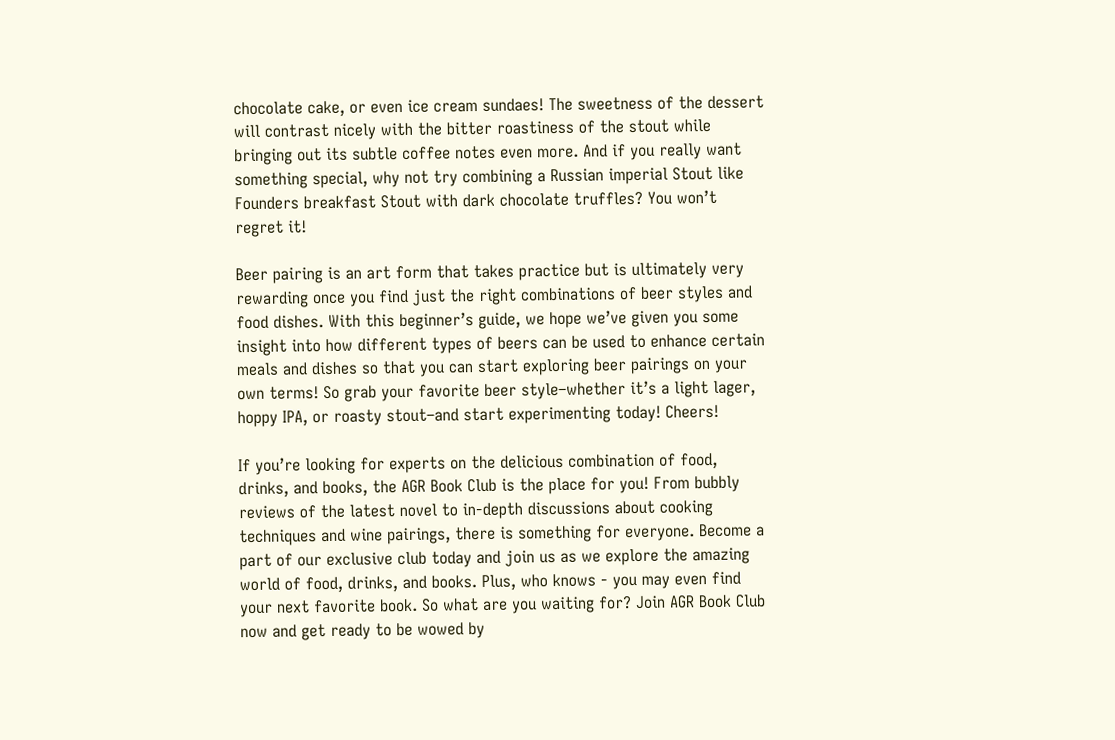chocolate cake, or even ice cream sundaes! The sweetness of the dessert will contrast nicely with the bitter roastiness of the stout while bringing out its subtle coffee notes even more. And if you really want something special, why not try combining a Russian imperial Stout like Founders breakfast Stout with dark chocolate truffles? You won’t regret it!

Beer pairing is an art form that takes practice but is ultimately very rewarding once you find just the right combinations of beer styles and food dishes. With this beginner’s guide, we hope we’ve given you some insight into how different types of beers can be used to enhance certain meals and dishes so that you can start exploring beer pairings on your own terms! So grab your favorite beer style–whether it’s a light lager, hoppy IPA, or roasty stout–and start experimenting today! Cheers!

If you’re looking for experts on the delicious combination of food, drinks, and books, the AGR Book Club is the place for you! From bubbly reviews of the latest novel to in-depth discussions about cooking techniques and wine pairings, there is something for everyone. Become a part of our exclusive club today and join us as we explore the amazing world of food, drinks, and books. Plus, who knows - you may even find your next favorite book. So what are you waiting for? Join AGR Book Club now and get ready to be wowed by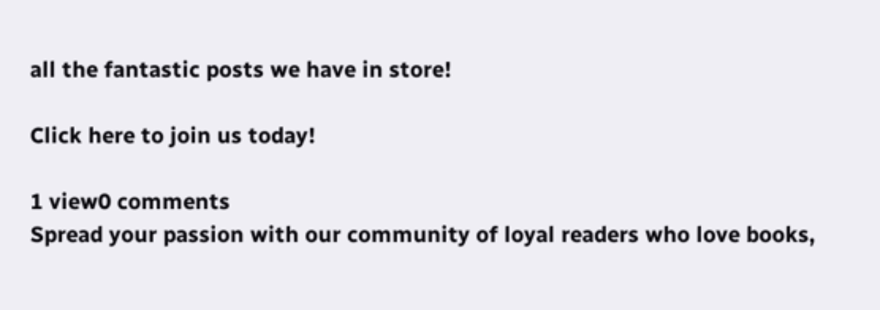all the fantastic posts we have in store!

Click here to join us today!

1 view0 comments
Spread your passion with our community of loyal readers who love books,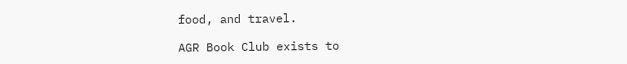food, and travel.

AGR Book Club exists to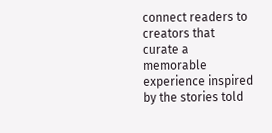connect readers to creators that curate a memorable experience inspired by the stories told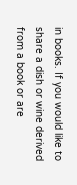in books. If you would like to share a dish or wine derived from a book or are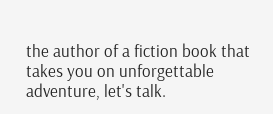the author of a fiction book that takes you on unforgettable adventure, let's talk.